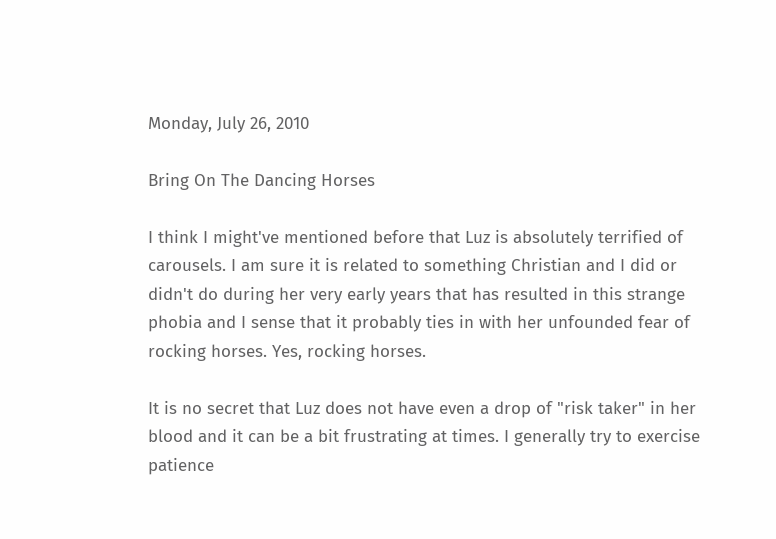Monday, July 26, 2010

Bring On The Dancing Horses

I think I might've mentioned before that Luz is absolutely terrified of carousels. I am sure it is related to something Christian and I did or didn't do during her very early years that has resulted in this strange phobia and I sense that it probably ties in with her unfounded fear of rocking horses. Yes, rocking horses.

It is no secret that Luz does not have even a drop of "risk taker" in her blood and it can be a bit frustrating at times. I generally try to exercise patience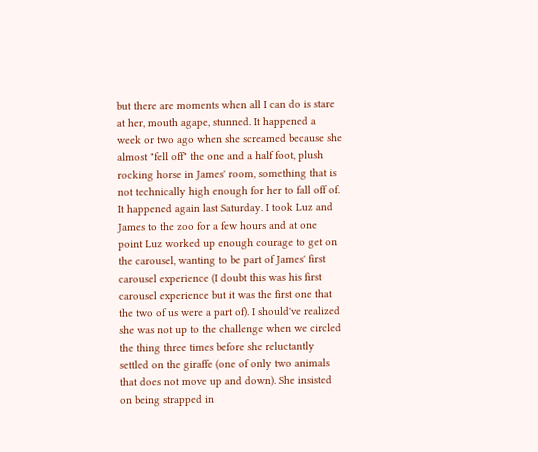but there are moments when all I can do is stare at her, mouth agape, stunned. It happened a week or two ago when she screamed because she almost "fell off" the one and a half foot, plush rocking horse in James' room, something that is not technically high enough for her to fall off of. It happened again last Saturday. I took Luz and James to the zoo for a few hours and at one point Luz worked up enough courage to get on the carousel, wanting to be part of James' first carousel experience (I doubt this was his first carousel experience but it was the first one that the two of us were a part of). I should've realized she was not up to the challenge when we circled the thing three times before she reluctantly settled on the giraffe (one of only two animals that does not move up and down). She insisted on being strapped in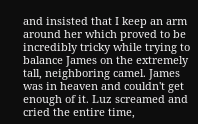and insisted that I keep an arm around her which proved to be incredibly tricky while trying to balance James on the extremely tall, neighboring camel. James was in heaven and couldn't get enough of it. Luz screamed and cried the entire time,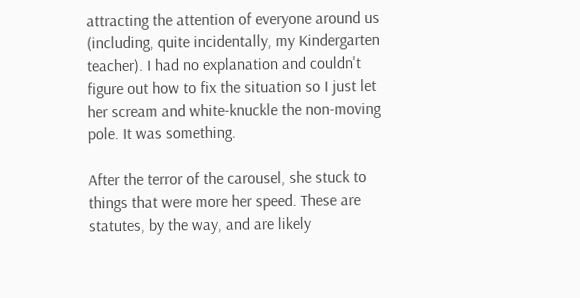attracting the attention of everyone around us (including, quite incidentally, my Kindergarten teacher). I had no explanation and couldn't figure out how to fix the situation so I just let her scream and white-knuckle the non-moving pole. It was something.

After the terror of the carousel, she stuck to things that were more her speed. These are statutes, by the way, and are likely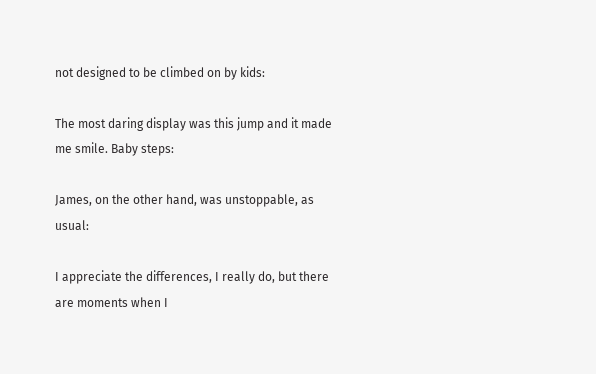not designed to be climbed on by kids:

The most daring display was this jump and it made me smile. Baby steps:

James, on the other hand, was unstoppable, as usual:

I appreciate the differences, I really do, but there are moments when I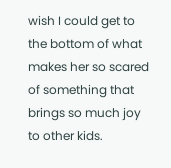wish I could get to the bottom of what makes her so scared of something that brings so much joy to other kids.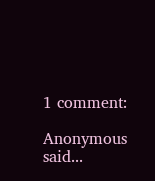1 comment:

Anonymous said...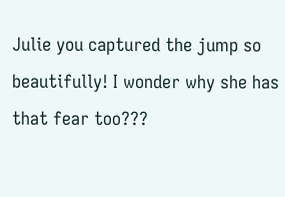Julie you captured the jump so beautifully! I wonder why she has that fear too???